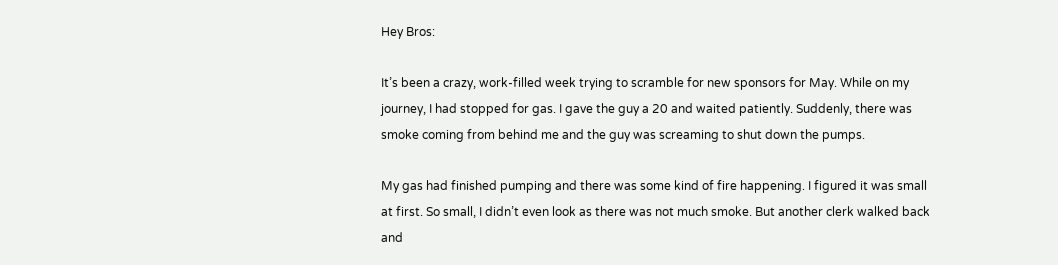Hey Bros:

It’s been a crazy, work-filled week trying to scramble for new sponsors for May. While on my journey, I had stopped for gas. I gave the guy a 20 and waited patiently. Suddenly, there was smoke coming from behind me and the guy was screaming to shut down the pumps.

My gas had finished pumping and there was some kind of fire happening. I figured it was small at first. So small, I didn’t even look as there was not much smoke. But another clerk walked back and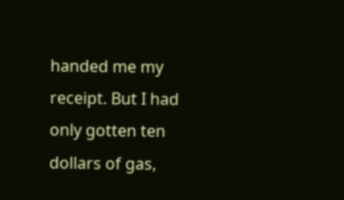handed me my receipt. But I had only gotten ten dollars of gas,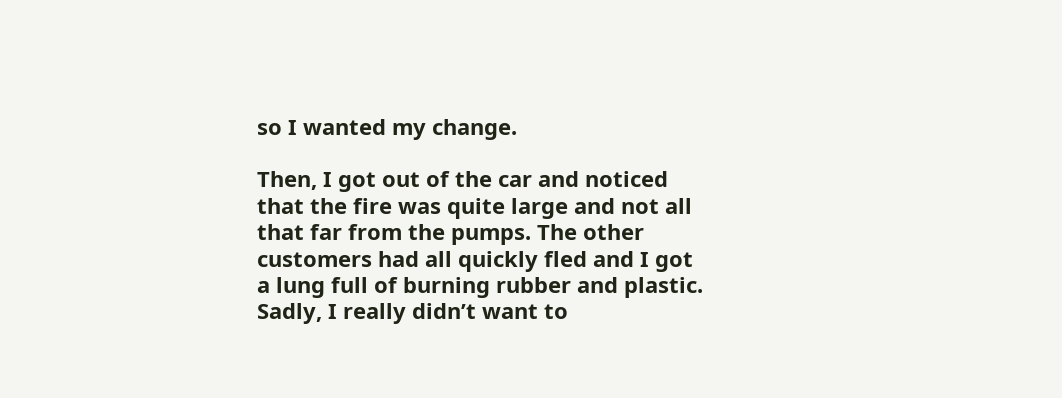so I wanted my change.

Then, I got out of the car and noticed that the fire was quite large and not all that far from the pumps. The other customers had all quickly fled and I got a lung full of burning rubber and plastic. Sadly, I really didn’t want to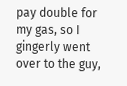pay double for my gas, so I gingerly went over to the guy,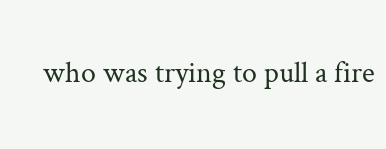who was trying to pull a fire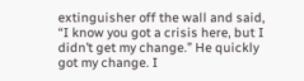extinguisher off the wall and said, “I know you got a crisis here, but I didn’t get my change.” He quickly got my change. I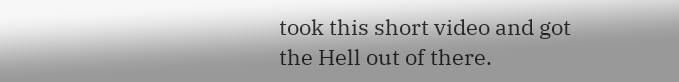took this short video and got the Hell out of there.